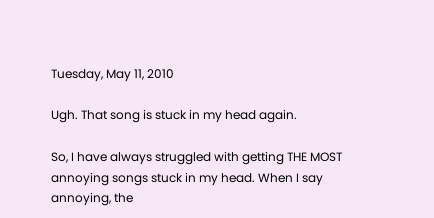Tuesday, May 11, 2010

Ugh. That song is stuck in my head again.

So, I have always struggled with getting THE MOST annoying songs stuck in my head. When I say annoying, the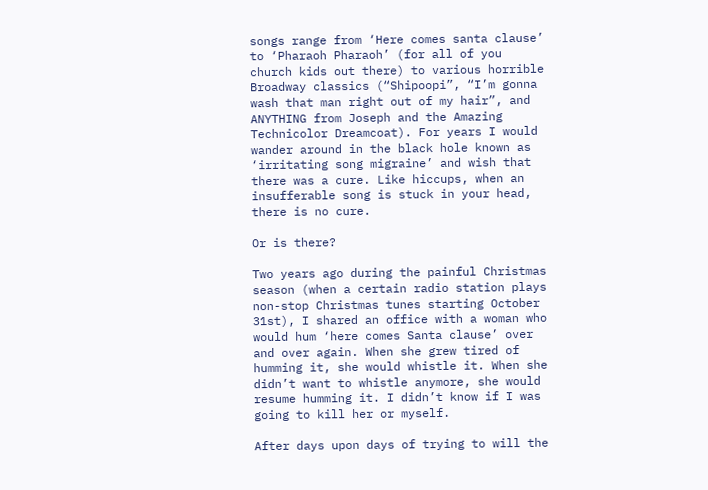songs range from ‘Here comes santa clause’ to ‘Pharaoh Pharaoh’ (for all of you church kids out there) to various horrible Broadway classics (“Shipoopi”, “I’m gonna wash that man right out of my hair”, and ANYTHING from Joseph and the Amazing Technicolor Dreamcoat). For years I would wander around in the black hole known as ‘irritating song migraine’ and wish that there was a cure. Like hiccups, when an insufferable song is stuck in your head, there is no cure.

Or is there?

Two years ago during the painful Christmas season (when a certain radio station plays non-stop Christmas tunes starting October 31st), I shared an office with a woman who would hum ‘here comes Santa clause’ over and over again. When she grew tired of humming it, she would whistle it. When she didn’t want to whistle anymore, she would resume humming it. I didn’t know if I was going to kill her or myself.

After days upon days of trying to will the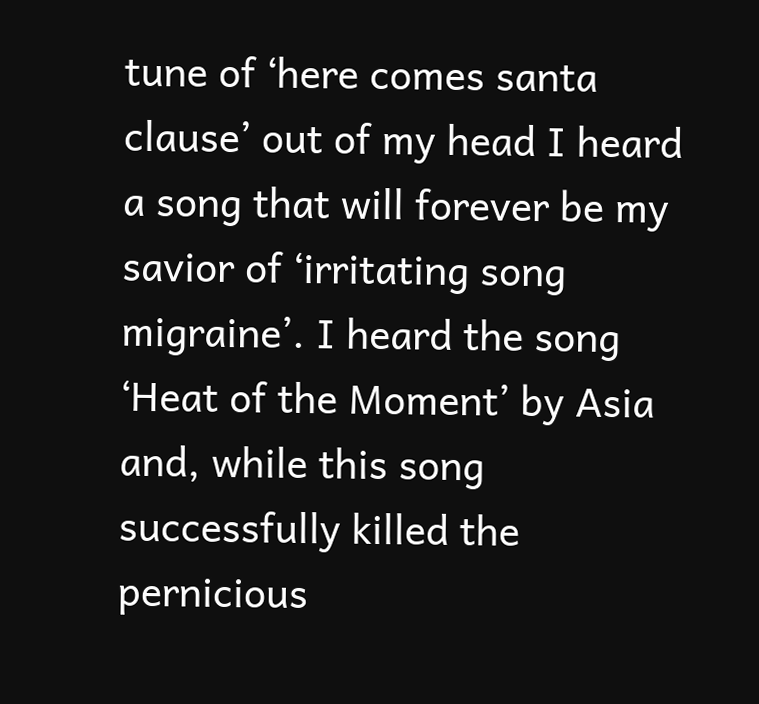tune of ‘here comes santa clause’ out of my head I heard a song that will forever be my savior of ‘irritating song migraine’. I heard the song ‘Heat of the Moment’ by Asia and, while this song successfully killed the pernicious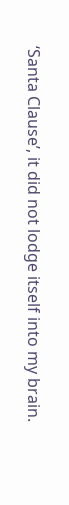‘Santa Clause’, it did not lodge itself into my brain.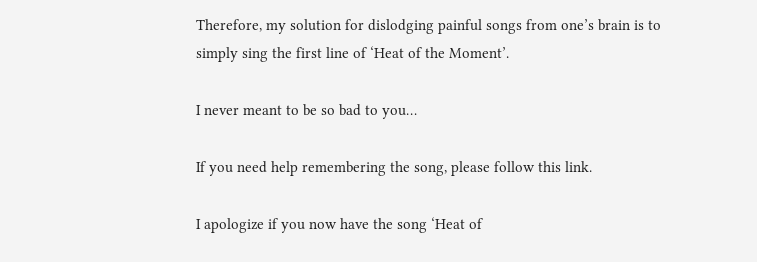Therefore, my solution for dislodging painful songs from one’s brain is to simply sing the first line of ‘Heat of the Moment’.

I never meant to be so bad to you…

If you need help remembering the song, please follow this link.

I apologize if you now have the song ‘Heat of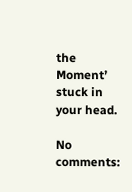the Moment’ stuck in your head.

No comments: